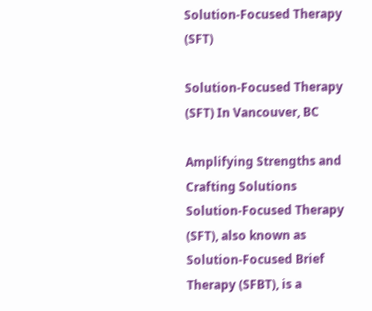Solution-Focused Therapy (SFT)

Solution-Focused Therapy (SFT) In Vancouver, BC

Amplifying Strengths and Crafting Solutions
Solution-Focused Therapy (SFT), also known as Solution-Focused Brief Therapy (SFBT), is a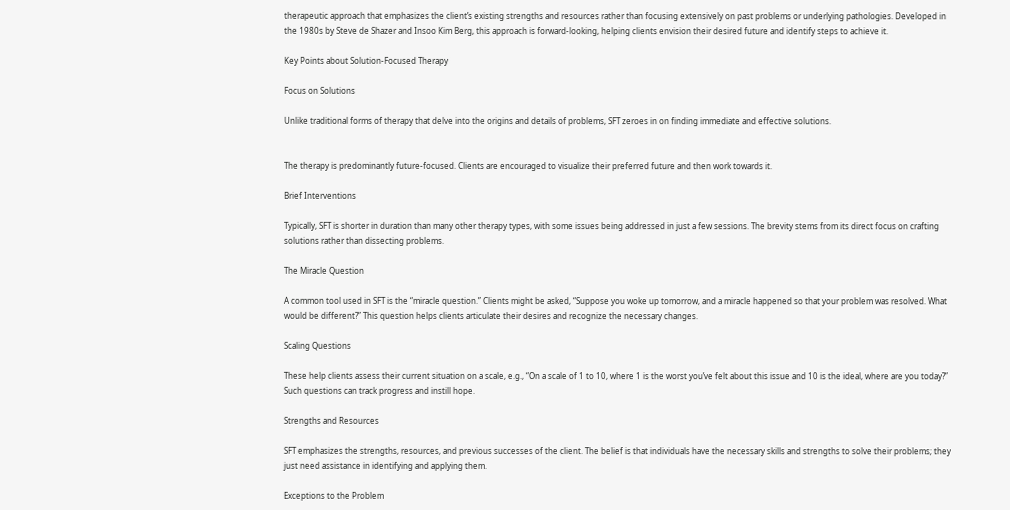therapeutic approach that emphasizes the client’s existing strengths and resources rather than focusing extensively on past problems or underlying pathologies. Developed in the 1980s by Steve de Shazer and Insoo Kim Berg, this approach is forward-looking, helping clients envision their desired future and identify steps to achieve it.

Key Points about Solution-Focused Therapy

Focus on Solutions

Unlike traditional forms of therapy that delve into the origins and details of problems, SFT zeroes in on finding immediate and effective solutions.


The therapy is predominantly future-focused. Clients are encouraged to visualize their preferred future and then work towards it.

Brief Interventions

Typically, SFT is shorter in duration than many other therapy types, with some issues being addressed in just a few sessions. The brevity stems from its direct focus on crafting solutions rather than dissecting problems.

The Miracle Question

A common tool used in SFT is the “miracle question.” Clients might be asked, “Suppose you woke up tomorrow, and a miracle happened so that your problem was resolved. What would be different?” This question helps clients articulate their desires and recognize the necessary changes.

Scaling Questions

These help clients assess their current situation on a scale, e.g., “On a scale of 1 to 10, where 1 is the worst you’ve felt about this issue and 10 is the ideal, where are you today?” Such questions can track progress and instill hope.

Strengths and Resources

SFT emphasizes the strengths, resources, and previous successes of the client. The belief is that individuals have the necessary skills and strengths to solve their problems; they just need assistance in identifying and applying them.

Exceptions to the Problem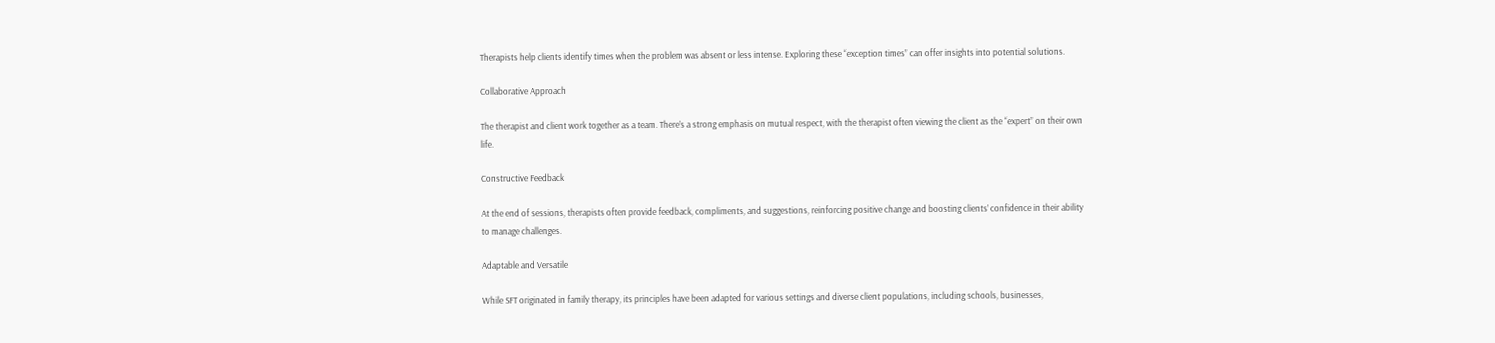Therapists help clients identify times when the problem was absent or less intense. Exploring these “exception times” can offer insights into potential solutions.

Collaborative Approach

The therapist and client work together as a team. There’s a strong emphasis on mutual respect, with the therapist often viewing the client as the “expert” on their own life.

Constructive Feedback

At the end of sessions, therapists often provide feedback, compliments, and suggestions, reinforcing positive change and boosting clients’ confidence in their ability to manage challenges.

Adaptable and Versatile

While SFT originated in family therapy, its principles have been adapted for various settings and diverse client populations, including schools, businesses,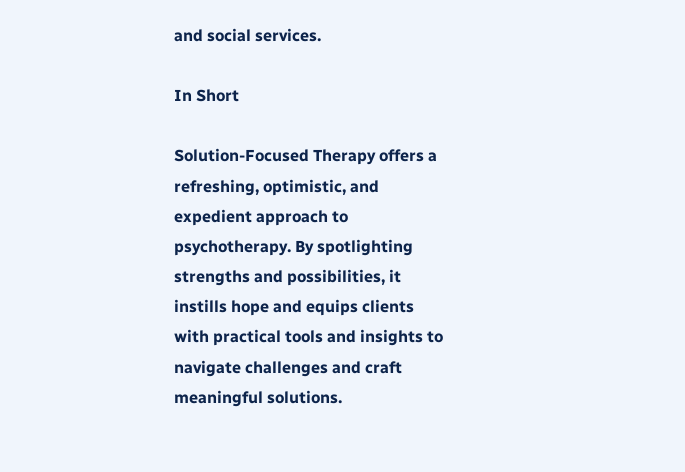and social services.

In Short

Solution-Focused Therapy offers a refreshing, optimistic, and expedient approach to psychotherapy. By spotlighting strengths and possibilities, it instills hope and equips clients with practical tools and insights to navigate challenges and craft meaningful solutions.